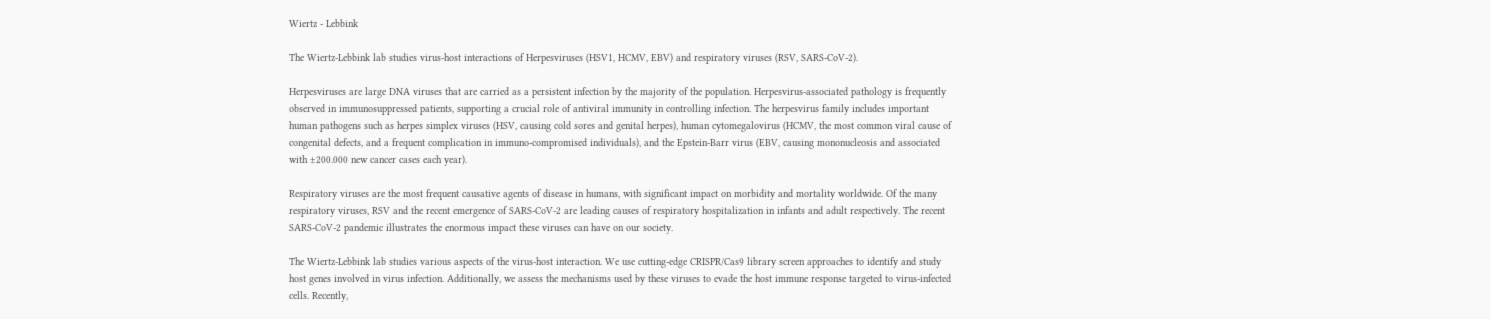Wiertz - Lebbink

The Wiertz-Lebbink lab studies virus-host interactions of Herpesviruses (HSV1, HCMV, EBV) and respiratory viruses (RSV, SARS-CoV-2).

Herpesviruses are large DNA viruses that are carried as a persistent infection by the majority of the population. Herpesvirus-associated pathology is frequently observed in immunosuppressed patients, supporting a crucial role of antiviral immunity in controlling infection. The herpesvirus family includes important human pathogens such as herpes simplex viruses (HSV, causing cold sores and genital herpes), human cytomegalovirus (HCMV, the most common viral cause of congenital defects, and a frequent complication in immuno-compromised individuals), and the Epstein-Barr virus (EBV, causing mononucleosis and associated with ±200.000 new cancer cases each year).

Respiratory viruses are the most frequent causative agents of disease in humans, with significant impact on morbidity and mortality worldwide. Of the many respiratory viruses, RSV and the recent emergence of SARS-CoV-2 are leading causes of respiratory hospitalization in infants and adult respectively. The recent SARS-CoV-2 pandemic illustrates the enormous impact these viruses can have on our society.

The Wiertz-Lebbink lab studies various aspects of the virus-host interaction. We use cutting-edge CRISPR/Cas9 library screen approaches to identify and study host genes involved in virus infection. Additionally, we assess the mechanisms used by these viruses to evade the host immune response targeted to virus-infected cells. Recently,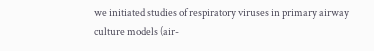we initiated studies of respiratory viruses in primary airway culture models (air-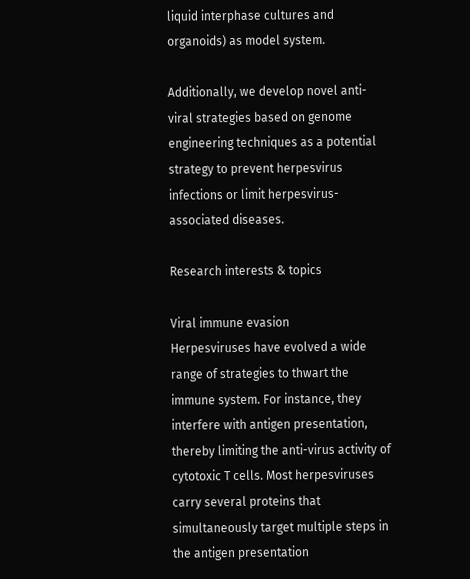liquid interphase cultures and organoids) as model system.

Additionally, we develop novel anti-viral strategies based on genome engineering techniques as a potential strategy to prevent herpesvirus infections or limit herpesvirus-associated diseases.

Research interests & topics

Viral immune evasion
Herpesviruses have evolved a wide range of strategies to thwart the immune system. For instance, they interfere with antigen presentation, thereby limiting the anti-virus activity of cytotoxic T cells. Most herpesviruses carry several proteins that simultaneously target multiple steps in the antigen presentation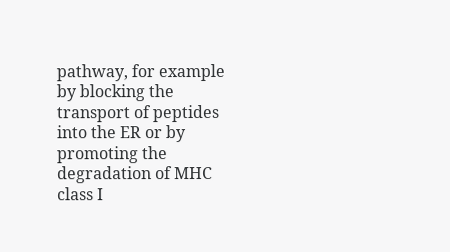pathway, for example by blocking the transport of peptides into the ER or by promoting the degradation of MHC class I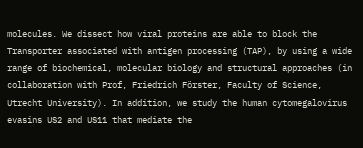molecules. We dissect how viral proteins are able to block the Transporter associated with antigen processing (TAP), by using a wide range of biochemical, molecular biology and structural approaches (in collaboration with Prof, Friedrich Förster, Faculty of Science, Utrecht University). In addition, we study the human cytomegalovirus evasins US2 and US11 that mediate the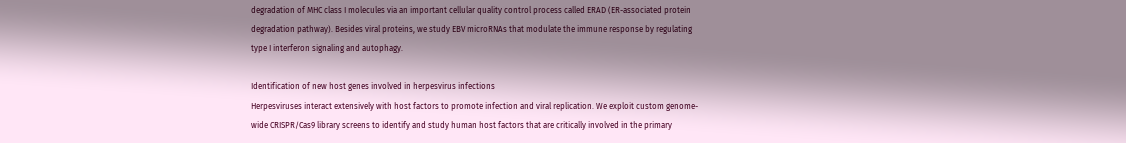degradation of MHC class I molecules via an important cellular quality control process called ERAD (ER-associated protein degradation pathway). Besides viral proteins, we study EBV microRNAs that modulate the immune response by regulating type I interferon signaling and autophagy.

Identification of new host genes involved in herpesvirus infections
Herpesviruses interact extensively with host factors to promote infection and viral replication. We exploit custom genome-wide CRISPR/Cas9 library screens to identify and study human host factors that are critically involved in the primary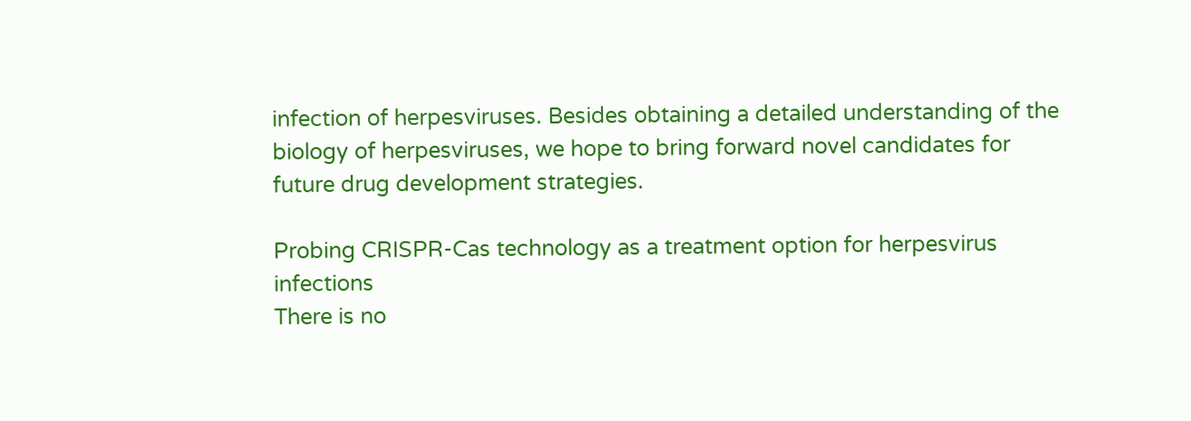infection of herpesviruses. Besides obtaining a detailed understanding of the biology of herpesviruses, we hope to bring forward novel candidates for future drug development strategies.

Probing CRISPR-Cas technology as a treatment option for herpesvirus infections
There is no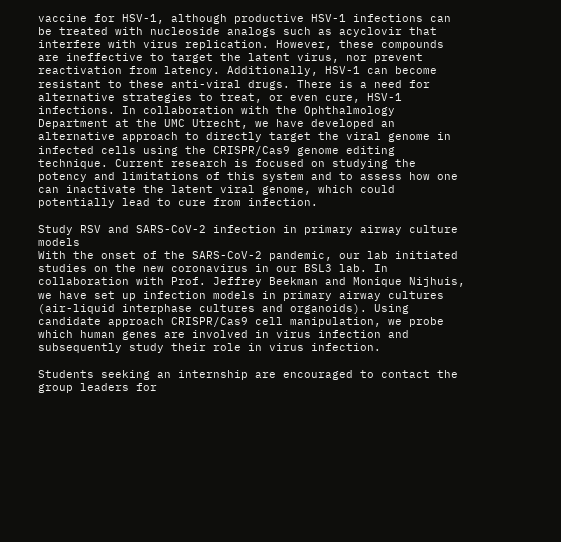vaccine for HSV-1, although productive HSV-1 infections can be treated with nucleoside analogs such as acyclovir that interfere with virus replication. However, these compounds are ineffective to target the latent virus, nor prevent reactivation from latency. Additionally, HSV-1 can become resistant to these anti-viral drugs. There is a need for alternative strategies to treat, or even cure, HSV-1 infections. In collaboration with the Ophthalmology Department at the UMC Utrecht, we have developed an alternative approach to directly target the viral genome in infected cells using the CRISPR/Cas9 genome editing technique. Current research is focused on studying the potency and limitations of this system and to assess how one can inactivate the latent viral genome, which could potentially lead to cure from infection.

Study RSV and SARS-CoV-2 infection in primary airway culture models
With the onset of the SARS-CoV-2 pandemic, our lab initiated studies on the new coronavirus in our BSL3 lab. In collaboration with Prof. Jeffrey Beekman and Monique Nijhuis, we have set up infection models in primary airway cultures (air-liquid interphase cultures and organoids). Using candidate approach CRISPR/Cas9 cell manipulation, we probe which human genes are involved in virus infection and subsequently study their role in virus infection.

Students seeking an internship are encouraged to contact the group leaders for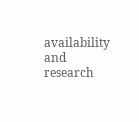availability and research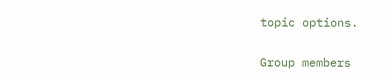topic options.

Group members